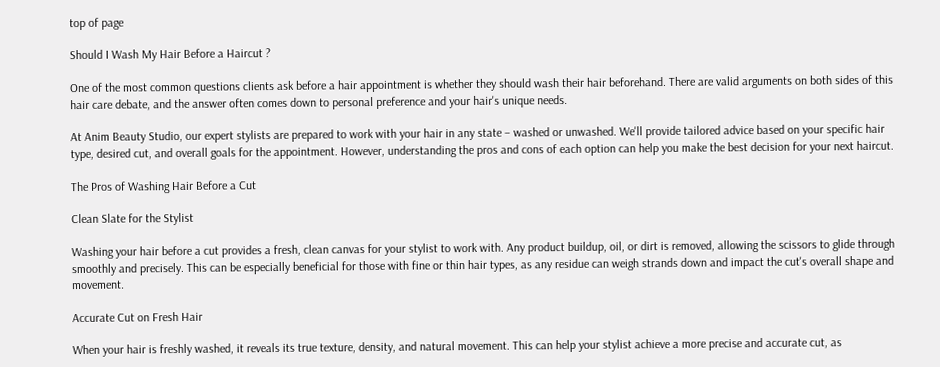top of page

Should I Wash My Hair Before a Haircut ?

One of the most common questions clients ask before a hair appointment is whether they should wash their hair beforehand. There are valid arguments on both sides of this hair care debate, and the answer often comes down to personal preference and your hair's unique needs.

At Anim Beauty Studio, our expert stylists are prepared to work with your hair in any state – washed or unwashed. We'll provide tailored advice based on your specific hair type, desired cut, and overall goals for the appointment. However, understanding the pros and cons of each option can help you make the best decision for your next haircut.

The Pros of Washing Hair Before a Cut

Clean Slate for the Stylist

Washing your hair before a cut provides a fresh, clean canvas for your stylist to work with. Any product buildup, oil, or dirt is removed, allowing the scissors to glide through smoothly and precisely. This can be especially beneficial for those with fine or thin hair types, as any residue can weigh strands down and impact the cut's overall shape and movement.

Accurate Cut on Fresh Hair

When your hair is freshly washed, it reveals its true texture, density, and natural movement. This can help your stylist achieve a more precise and accurate cut, as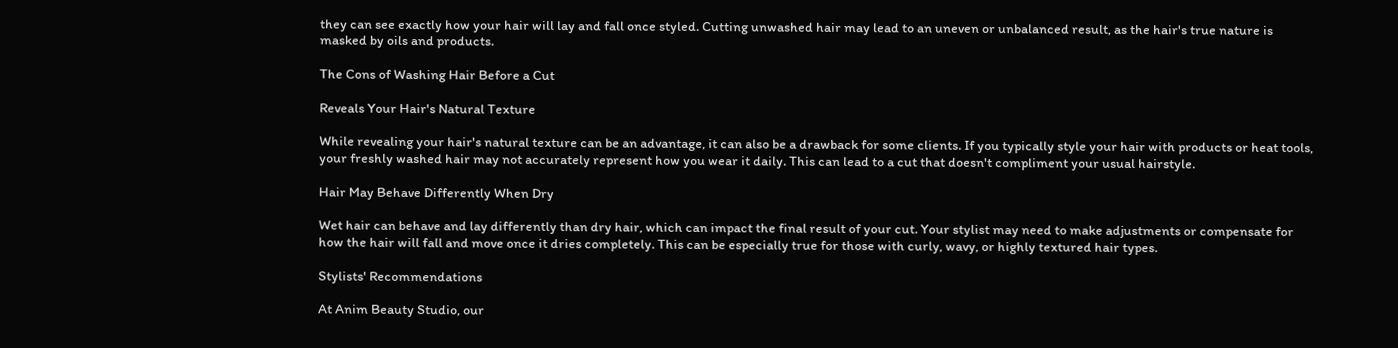they can see exactly how your hair will lay and fall once styled. Cutting unwashed hair may lead to an uneven or unbalanced result, as the hair's true nature is masked by oils and products.

The Cons of Washing Hair Before a Cut

Reveals Your Hair's Natural Texture

While revealing your hair's natural texture can be an advantage, it can also be a drawback for some clients. If you typically style your hair with products or heat tools, your freshly washed hair may not accurately represent how you wear it daily. This can lead to a cut that doesn't compliment your usual hairstyle.

Hair May Behave Differently When Dry

Wet hair can behave and lay differently than dry hair, which can impact the final result of your cut. Your stylist may need to make adjustments or compensate for how the hair will fall and move once it dries completely. This can be especially true for those with curly, wavy, or highly textured hair types.

Stylists' Recommendations

At Anim Beauty Studio, our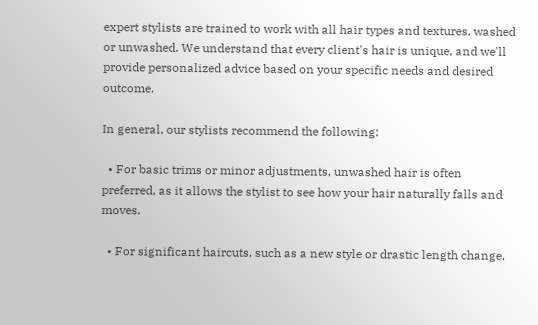expert stylists are trained to work with all hair types and textures, washed or unwashed. We understand that every client's hair is unique, and we'll provide personalized advice based on your specific needs and desired outcome.

In general, our stylists recommend the following:

  • For basic trims or minor adjustments, unwashed hair is often preferred, as it allows the stylist to see how your hair naturally falls and moves.

  • For significant haircuts, such as a new style or drastic length change,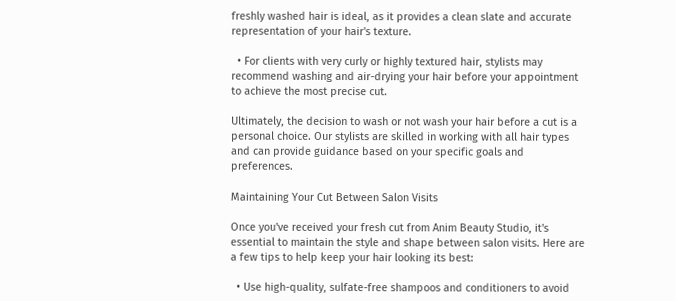freshly washed hair is ideal, as it provides a clean slate and accurate representation of your hair's texture.

  • For clients with very curly or highly textured hair, stylists may recommend washing and air-drying your hair before your appointment to achieve the most precise cut.

Ultimately, the decision to wash or not wash your hair before a cut is a personal choice. Our stylists are skilled in working with all hair types and can provide guidance based on your specific goals and preferences.

Maintaining Your Cut Between Salon Visits

Once you've received your fresh cut from Anim Beauty Studio, it's essential to maintain the style and shape between salon visits. Here are a few tips to help keep your hair looking its best:

  • Use high-quality, sulfate-free shampoos and conditioners to avoid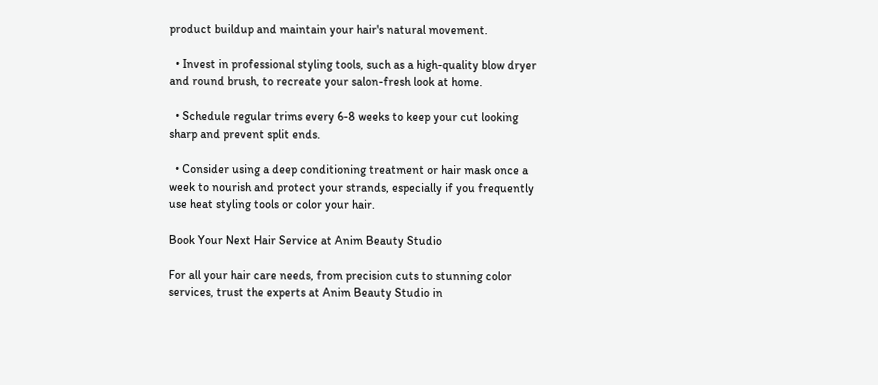product buildup and maintain your hair's natural movement.

  • Invest in professional styling tools, such as a high-quality blow dryer and round brush, to recreate your salon-fresh look at home.

  • Schedule regular trims every 6-8 weeks to keep your cut looking sharp and prevent split ends.

  • Consider using a deep conditioning treatment or hair mask once a week to nourish and protect your strands, especially if you frequently use heat styling tools or color your hair.

Book Your Next Hair Service at Anim Beauty Studio

For all your hair care needs, from precision cuts to stunning color services, trust the experts at Anim Beauty Studio in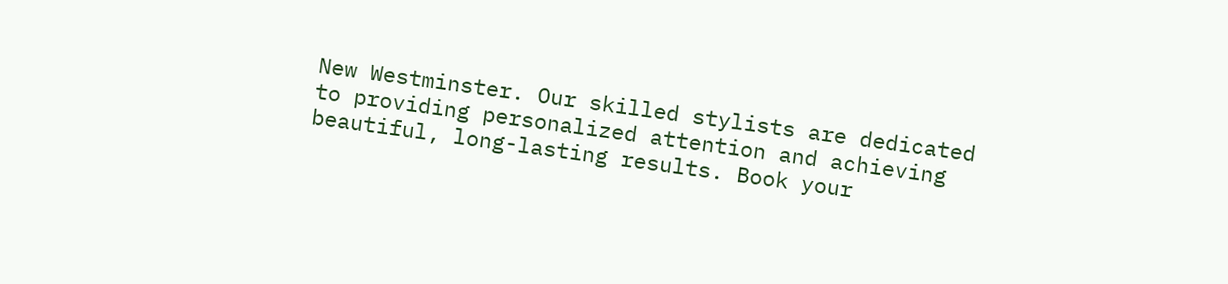New Westminster. Our skilled stylists are dedicated to providing personalized attention and achieving beautiful, long-lasting results. Book your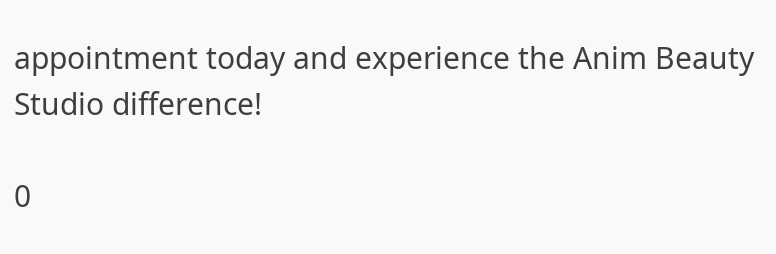appointment today and experience the Anim Beauty Studio difference!

0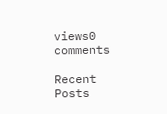views0 comments

Recent Posts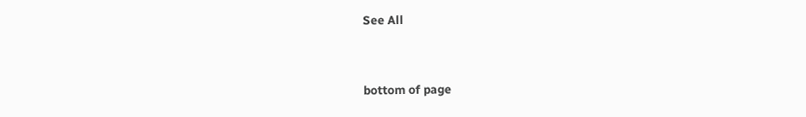See All


bottom of page